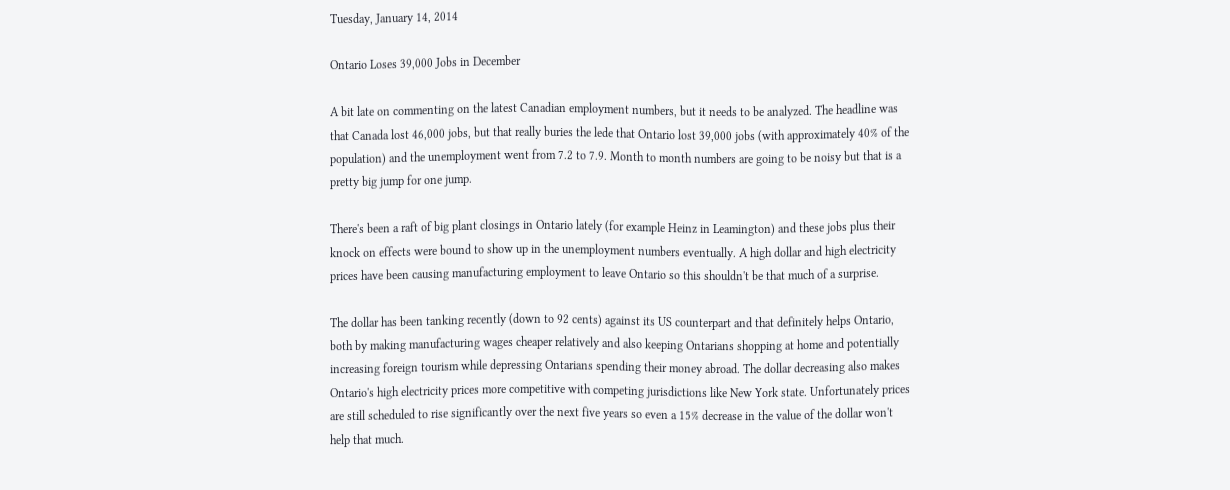Tuesday, January 14, 2014

Ontario Loses 39,000 Jobs in December

A bit late on commenting on the latest Canadian employment numbers, but it needs to be analyzed. The headline was that Canada lost 46,000 jobs, but that really buries the lede that Ontario lost 39,000 jobs (with approximately 40% of the population) and the unemployment went from 7.2 to 7.9. Month to month numbers are going to be noisy but that is a pretty big jump for one jump.

There's been a raft of big plant closings in Ontario lately (for example Heinz in Leamington) and these jobs plus their knock on effects were bound to show up in the unemployment numbers eventually. A high dollar and high electricity prices have been causing manufacturing employment to leave Ontario so this shouldn't be that much of a surprise.

The dollar has been tanking recently (down to 92 cents) against its US counterpart and that definitely helps Ontario, both by making manufacturing wages cheaper relatively and also keeping Ontarians shopping at home and potentially increasing foreign tourism while depressing Ontarians spending their money abroad. The dollar decreasing also makes Ontario's high electricity prices more competitive with competing jurisdictions like New York state. Unfortunately prices are still scheduled to rise significantly over the next five years so even a 15% decrease in the value of the dollar won't help that much.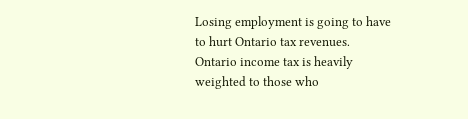Losing employment is going to have to hurt Ontario tax revenues. Ontario income tax is heavily weighted to those who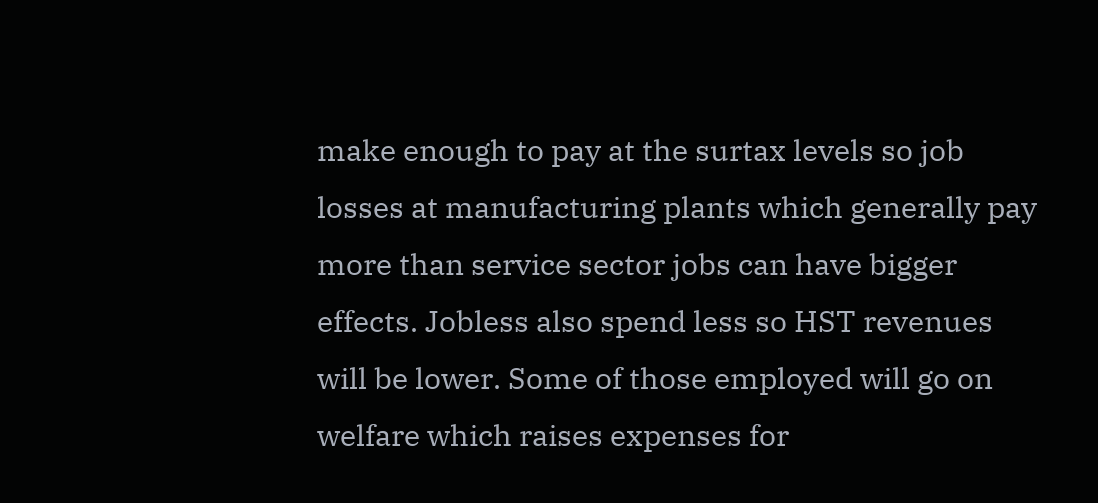make enough to pay at the surtax levels so job losses at manufacturing plants which generally pay more than service sector jobs can have bigger effects. Jobless also spend less so HST revenues will be lower. Some of those employed will go on welfare which raises expenses for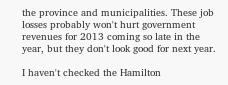the province and municipalities. These job losses probably won't hurt government revenues for 2013 coming so late in the year, but they don't look good for next year.

I haven't checked the Hamilton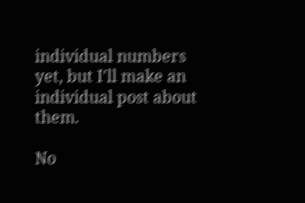individual numbers yet, but I'll make an individual post about them.

No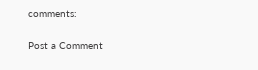comments:

Post a Comment